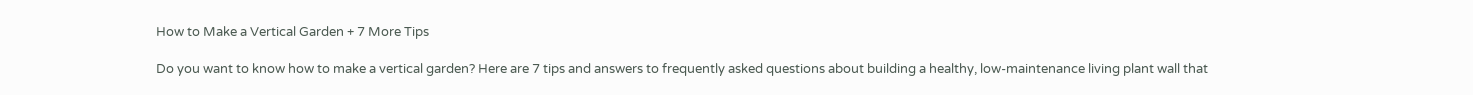How to Make a Vertical Garden + 7 More Tips

Do you want to know how to make a vertical garden? Here are 7 tips and answers to frequently asked questions about building a healthy, low-maintenance living plant wall that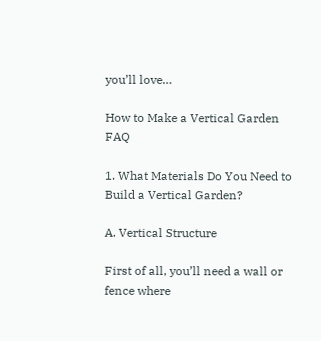you’ll love…

How to Make a Vertical Garden FAQ

1. What Materials Do You Need to Build a Vertical Garden?

A. Vertical Structure

First of all, you’ll need a wall or fence where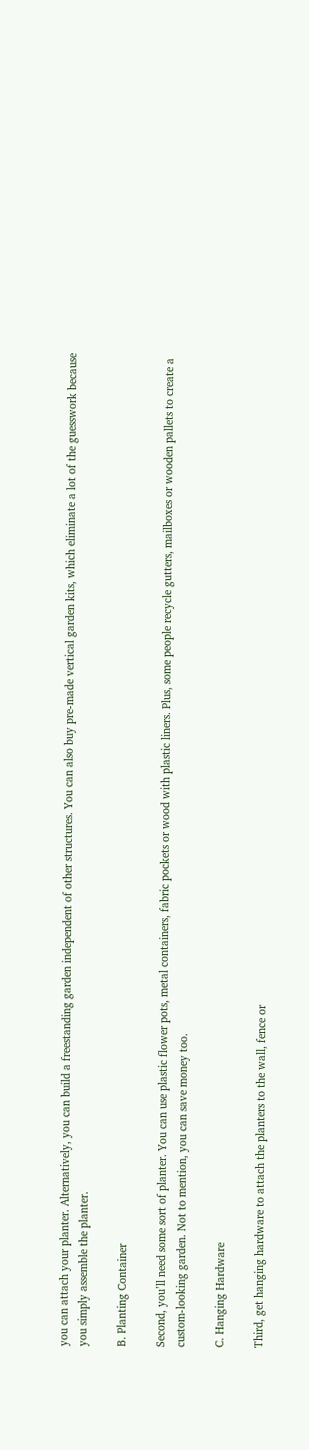you can attach your planter. Alternatively, you can build a freestanding garden independent of other structures. You can also buy pre-made vertical garden kits, which eliminate a lot of the guesswork because you simply assemble the planter.

B. Planting Container

Second, you’ll need some sort of planter. You can use plastic flower pots, metal containers, fabric pockets or wood with plastic liners. Plus, some people recycle gutters, mailboxes or wooden pallets to create a custom-looking garden. Not to mention, you can save money too.

C. Hanging Hardware

Third, get hanging hardware to attach the planters to the wall, fence or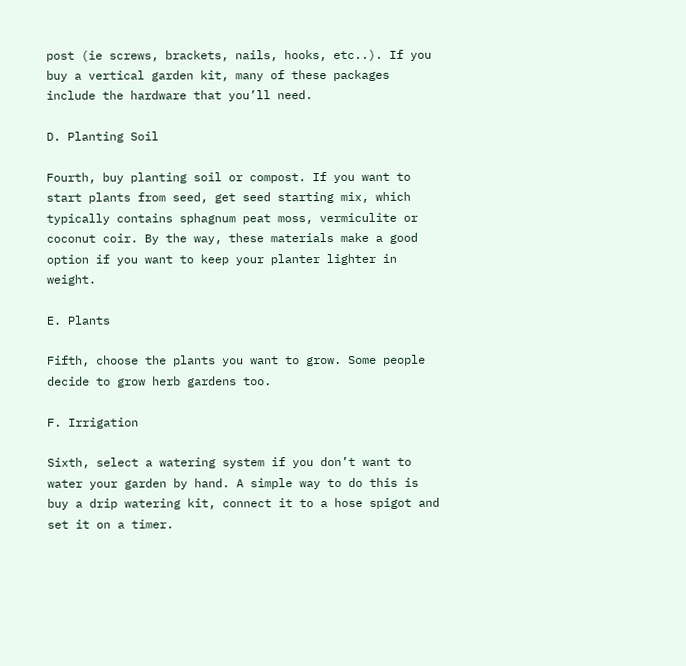post (ie screws, brackets, nails, hooks, etc..). If you buy a vertical garden kit, many of these packages include the hardware that you’ll need.

D. Planting Soil

Fourth, buy planting soil or compost. If you want to start plants from seed, get seed starting mix, which typically contains sphagnum peat moss, vermiculite or coconut coir. By the way, these materials make a good option if you want to keep your planter lighter in weight.

E. Plants

Fifth, choose the plants you want to grow. Some people decide to grow herb gardens too.

F. Irrigation

Sixth, select a watering system if you don’t want to water your garden by hand. A simple way to do this is buy a drip watering kit, connect it to a hose spigot and set it on a timer.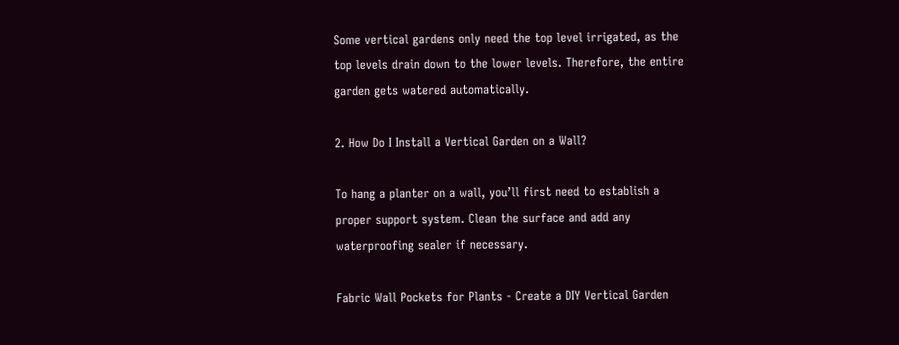Some vertical gardens only need the top level irrigated, as the top levels drain down to the lower levels. Therefore, the entire garden gets watered automatically.

2. How Do I Install a Vertical Garden on a Wall?

To hang a planter on a wall, you’ll first need to establish a proper support system. Clean the surface and add any waterproofing sealer if necessary.

Fabric Wall Pockets for Plants - Create a DIY Vertical Garden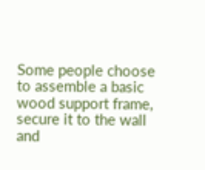Some people choose to assemble a basic wood support frame, secure it to the wall and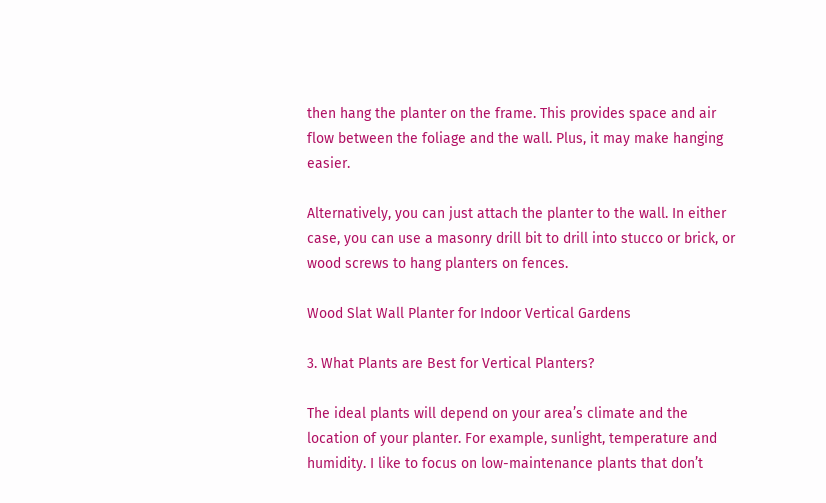then hang the planter on the frame. This provides space and air flow between the foliage and the wall. Plus, it may make hanging easier.

Alternatively, you can just attach the planter to the wall. In either case, you can use a masonry drill bit to drill into stucco or brick, or wood screws to hang planters on fences.

Wood Slat Wall Planter for Indoor Vertical Gardens

3. What Plants are Best for Vertical Planters?

The ideal plants will depend on your area’s climate and the location of your planter. For example, sunlight, temperature and humidity. I like to focus on low-maintenance plants that don’t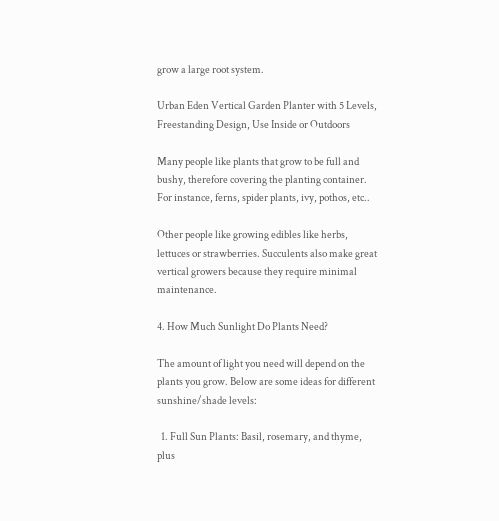grow a large root system.

Urban Eden Vertical Garden Planter with 5 Levels, Freestanding Design, Use Inside or Outdoors

Many people like plants that grow to be full and bushy, therefore covering the planting container. For instance, ferns, spider plants, ivy, pothos, etc..

Other people like growing edibles like herbs, lettuces or strawberries. Succulents also make great vertical growers because they require minimal maintenance.

4. How Much Sunlight Do Plants Need?

The amount of light you need will depend on the plants you grow. Below are some ideas for different sunshine/shade levels:

  1. Full Sun Plants: Basil, rosemary, and thyme, plus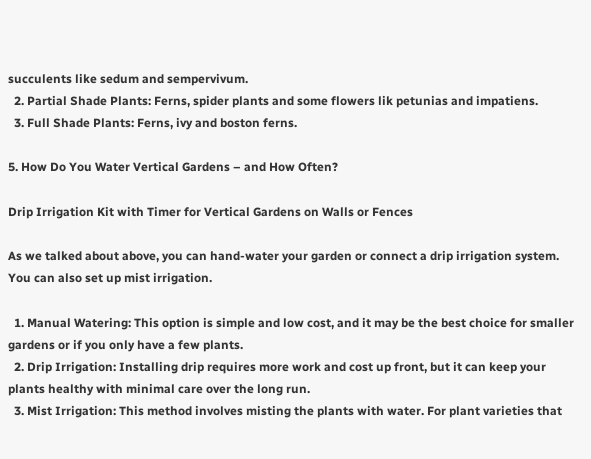succulents like sedum and sempervivum.
  2. Partial Shade Plants: Ferns, spider plants and some flowers lik petunias and impatiens.
  3. Full Shade Plants: Ferns, ivy and boston ferns.

5. How Do You Water Vertical Gardens – and How Often?

Drip Irrigation Kit with Timer for Vertical Gardens on Walls or Fences

As we talked about above, you can hand-water your garden or connect a drip irrigation system. You can also set up mist irrigation.

  1. Manual Watering: This option is simple and low cost, and it may be the best choice for smaller gardens or if you only have a few plants.
  2. Drip Irrigation: Installing drip requires more work and cost up front, but it can keep your plants healthy with minimal care over the long run.
  3. Mist Irrigation: This method involves misting the plants with water. For plant varieties that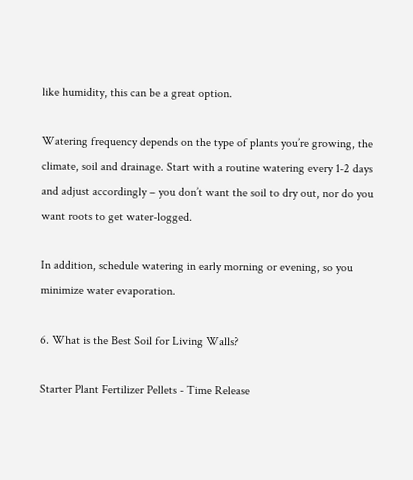like humidity, this can be a great option.

Watering frequency depends on the type of plants you’re growing, the climate, soil and drainage. Start with a routine watering every 1-2 days and adjust accordingly – you don’t want the soil to dry out, nor do you want roots to get water-logged.

In addition, schedule watering in early morning or evening, so you minimize water evaporation.

6. What is the Best Soil for Living Walls?

Starter Plant Fertilizer Pellets - Time Release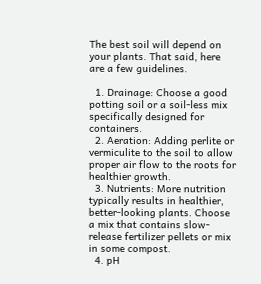The best soil will depend on your plants. That said, here are a few guidelines.

  1. Drainage: Choose a good potting soil or a soil-less mix specifically designed for containers.
  2. Aeration: Adding perlite or vermiculite to the soil to allow proper air flow to the roots for healthier growth.
  3. Nutrients: More nutrition typically results in healthier, better-looking plants. Choose a mix that contains slow-release fertilizer pellets or mix in some compost.
  4. pH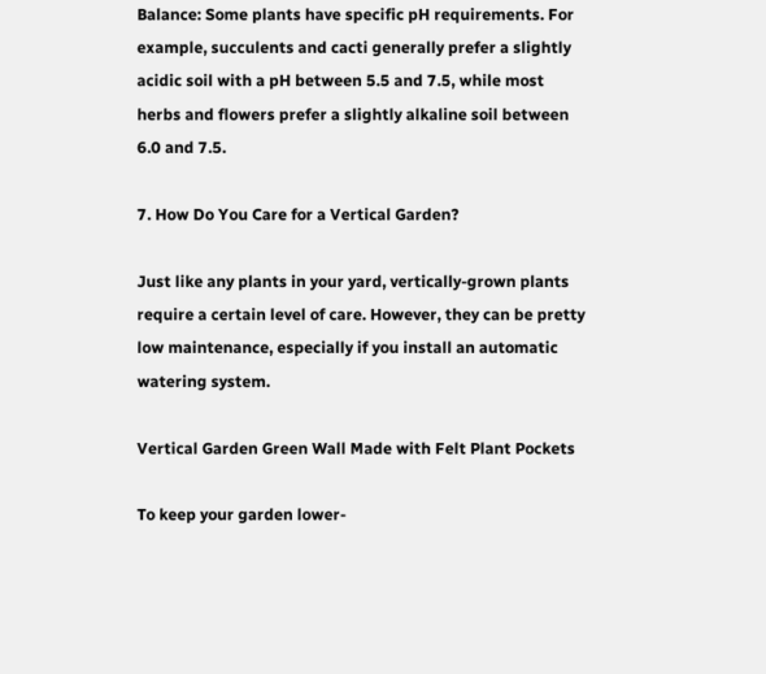Balance: Some plants have specific pH requirements. For example, succulents and cacti generally prefer a slightly acidic soil with a pH between 5.5 and 7.5, while most herbs and flowers prefer a slightly alkaline soil between 6.0 and 7.5.

7. How Do You Care for a Vertical Garden?

Just like any plants in your yard, vertically-grown plants require a certain level of care. However, they can be pretty low maintenance, especially if you install an automatic watering system.

Vertical Garden Green Wall Made with Felt Plant Pockets

To keep your garden lower-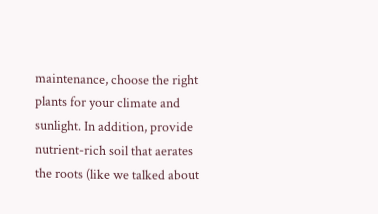maintenance, choose the right plants for your climate and sunlight. In addition, provide nutrient-rich soil that aerates the roots (like we talked about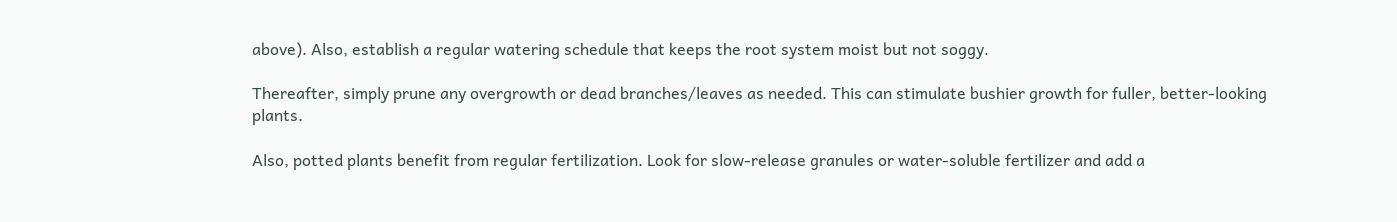above). Also, establish a regular watering schedule that keeps the root system moist but not soggy.

Thereafter, simply prune any overgrowth or dead branches/leaves as needed. This can stimulate bushier growth for fuller, better-looking plants.

Also, potted plants benefit from regular fertilization. Look for slow-release granules or water-soluble fertilizer and add a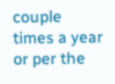couple times a year or per the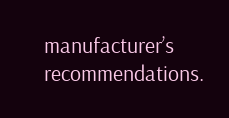manufacturer’s recommendations.